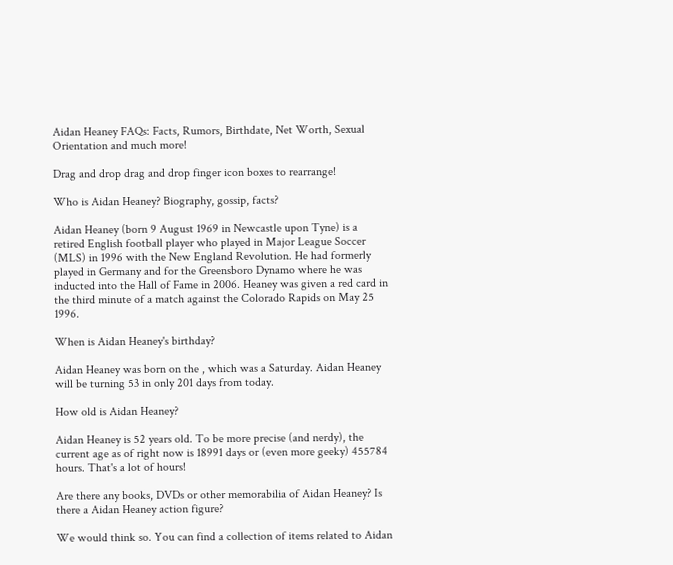Aidan Heaney FAQs: Facts, Rumors, Birthdate, Net Worth, Sexual Orientation and much more!

Drag and drop drag and drop finger icon boxes to rearrange!

Who is Aidan Heaney? Biography, gossip, facts?

Aidan Heaney (born 9 August 1969 in Newcastle upon Tyne) is a retired English football player who played in Major League Soccer (MLS) in 1996 with the New England Revolution. He had formerly played in Germany and for the Greensboro Dynamo where he was inducted into the Hall of Fame in 2006. Heaney was given a red card in the third minute of a match against the Colorado Rapids on May 25 1996.

When is Aidan Heaney's birthday?

Aidan Heaney was born on the , which was a Saturday. Aidan Heaney will be turning 53 in only 201 days from today.

How old is Aidan Heaney?

Aidan Heaney is 52 years old. To be more precise (and nerdy), the current age as of right now is 18991 days or (even more geeky) 455784 hours. That's a lot of hours!

Are there any books, DVDs or other memorabilia of Aidan Heaney? Is there a Aidan Heaney action figure?

We would think so. You can find a collection of items related to Aidan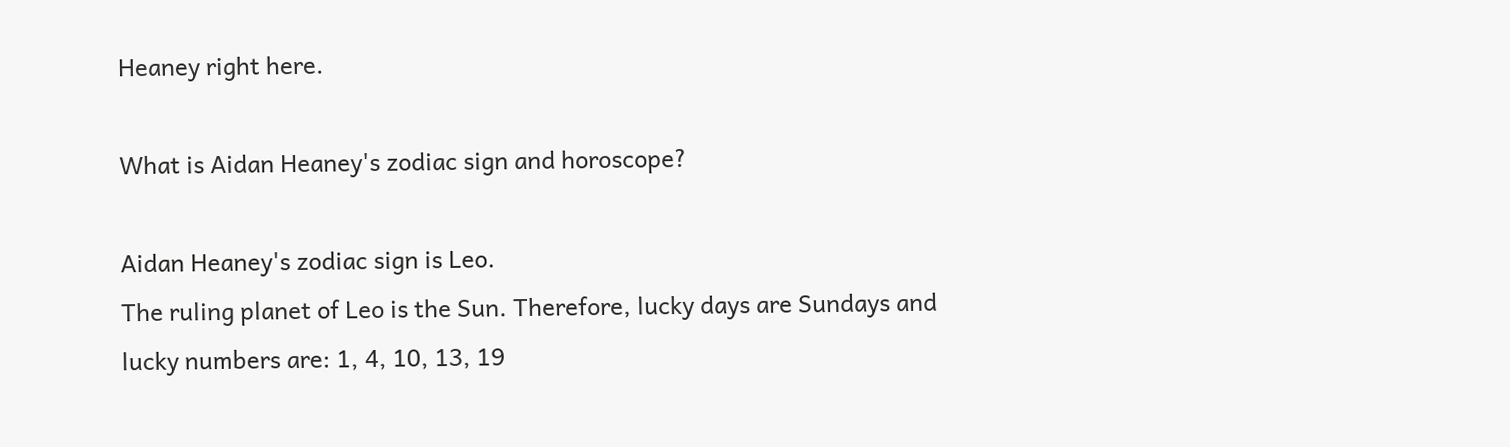Heaney right here.

What is Aidan Heaney's zodiac sign and horoscope?

Aidan Heaney's zodiac sign is Leo.
The ruling planet of Leo is the Sun. Therefore, lucky days are Sundays and lucky numbers are: 1, 4, 10, 13, 19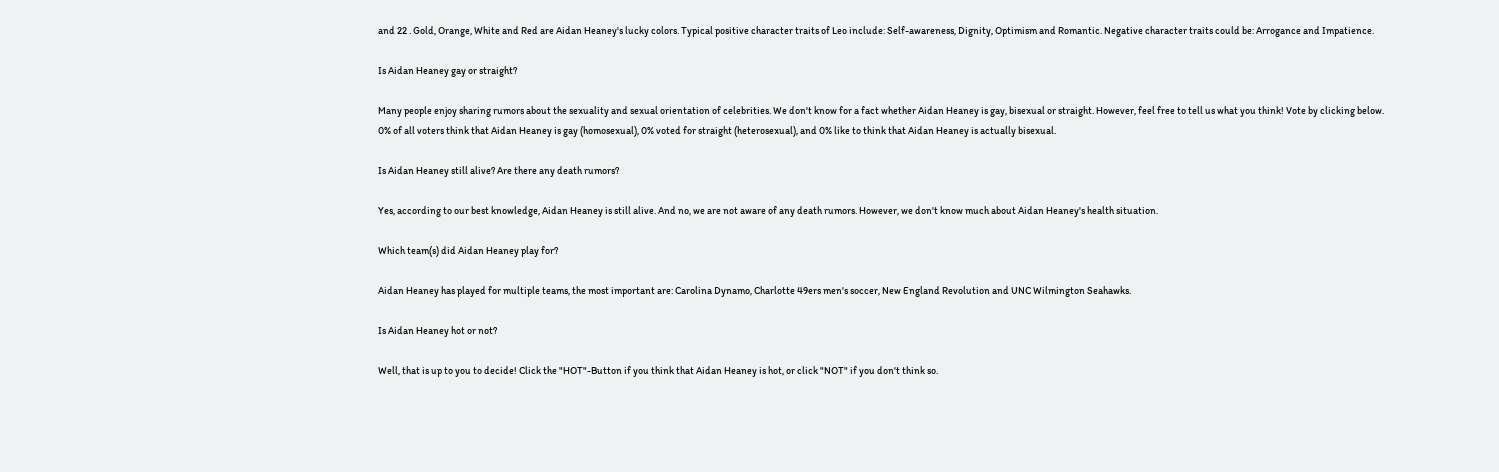and 22 . Gold, Orange, White and Red are Aidan Heaney's lucky colors. Typical positive character traits of Leo include: Self-awareness, Dignity, Optimism and Romantic. Negative character traits could be: Arrogance and Impatience.

Is Aidan Heaney gay or straight?

Many people enjoy sharing rumors about the sexuality and sexual orientation of celebrities. We don't know for a fact whether Aidan Heaney is gay, bisexual or straight. However, feel free to tell us what you think! Vote by clicking below.
0% of all voters think that Aidan Heaney is gay (homosexual), 0% voted for straight (heterosexual), and 0% like to think that Aidan Heaney is actually bisexual.

Is Aidan Heaney still alive? Are there any death rumors?

Yes, according to our best knowledge, Aidan Heaney is still alive. And no, we are not aware of any death rumors. However, we don't know much about Aidan Heaney's health situation.

Which team(s) did Aidan Heaney play for?

Aidan Heaney has played for multiple teams, the most important are: Carolina Dynamo, Charlotte 49ers men's soccer, New England Revolution and UNC Wilmington Seahawks.

Is Aidan Heaney hot or not?

Well, that is up to you to decide! Click the "HOT"-Button if you think that Aidan Heaney is hot, or click "NOT" if you don't think so.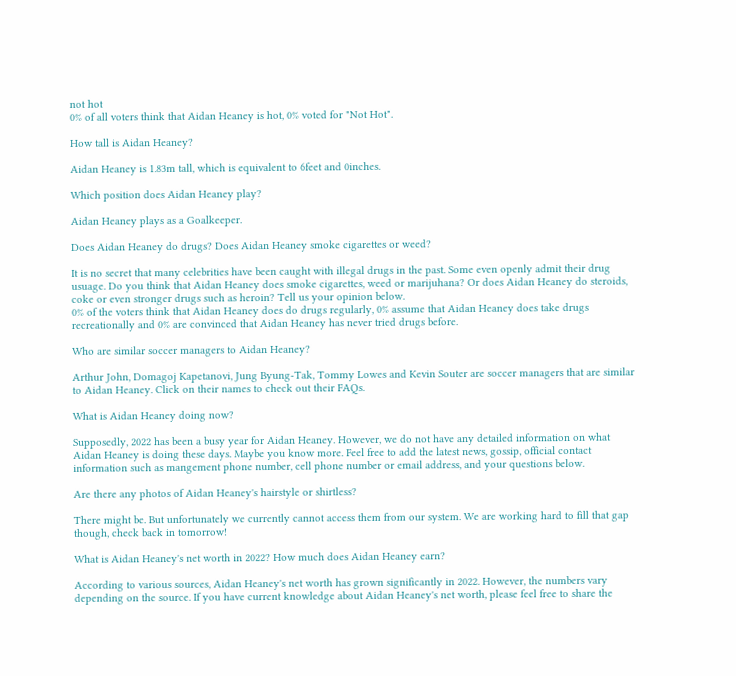not hot
0% of all voters think that Aidan Heaney is hot, 0% voted for "Not Hot".

How tall is Aidan Heaney?

Aidan Heaney is 1.83m tall, which is equivalent to 6feet and 0inches.

Which position does Aidan Heaney play?

Aidan Heaney plays as a Goalkeeper.

Does Aidan Heaney do drugs? Does Aidan Heaney smoke cigarettes or weed?

It is no secret that many celebrities have been caught with illegal drugs in the past. Some even openly admit their drug usuage. Do you think that Aidan Heaney does smoke cigarettes, weed or marijuhana? Or does Aidan Heaney do steroids, coke or even stronger drugs such as heroin? Tell us your opinion below.
0% of the voters think that Aidan Heaney does do drugs regularly, 0% assume that Aidan Heaney does take drugs recreationally and 0% are convinced that Aidan Heaney has never tried drugs before.

Who are similar soccer managers to Aidan Heaney?

Arthur John, Domagoj Kapetanovi, Jung Byung-Tak, Tommy Lowes and Kevin Souter are soccer managers that are similar to Aidan Heaney. Click on their names to check out their FAQs.

What is Aidan Heaney doing now?

Supposedly, 2022 has been a busy year for Aidan Heaney. However, we do not have any detailed information on what Aidan Heaney is doing these days. Maybe you know more. Feel free to add the latest news, gossip, official contact information such as mangement phone number, cell phone number or email address, and your questions below.

Are there any photos of Aidan Heaney's hairstyle or shirtless?

There might be. But unfortunately we currently cannot access them from our system. We are working hard to fill that gap though, check back in tomorrow!

What is Aidan Heaney's net worth in 2022? How much does Aidan Heaney earn?

According to various sources, Aidan Heaney's net worth has grown significantly in 2022. However, the numbers vary depending on the source. If you have current knowledge about Aidan Heaney's net worth, please feel free to share the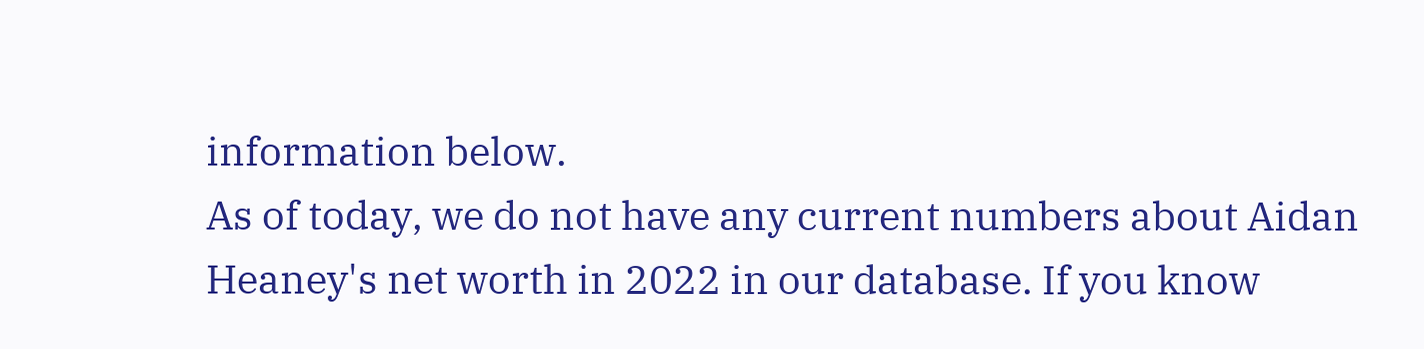information below.
As of today, we do not have any current numbers about Aidan Heaney's net worth in 2022 in our database. If you know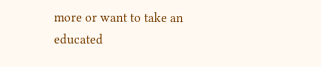more or want to take an educated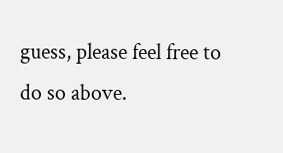guess, please feel free to do so above.